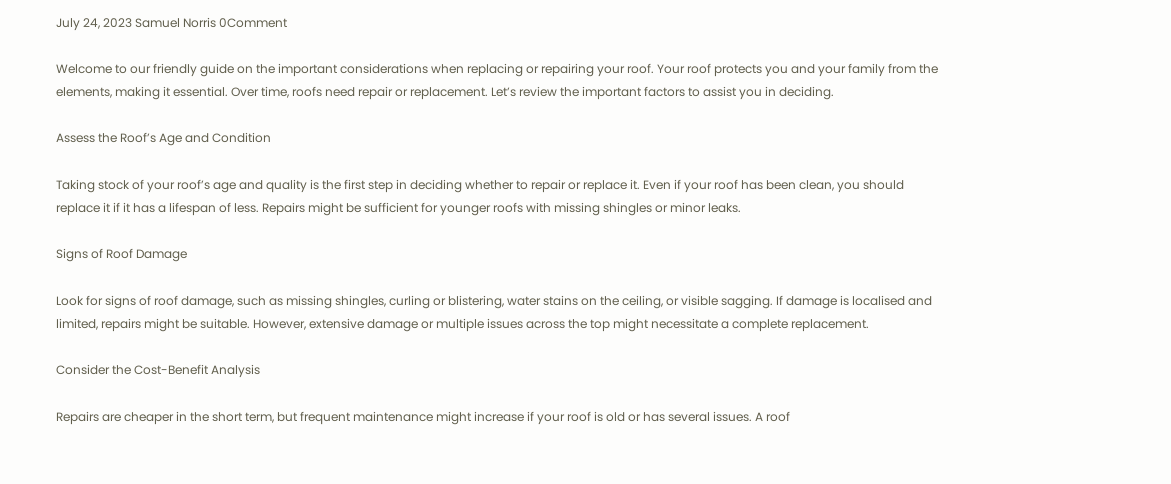July 24, 2023 Samuel Norris 0Comment

Welcome to our friendly guide on the important considerations when replacing or repairing your roof. Your roof protects you and your family from the elements, making it essential. Over time, roofs need repair or replacement. Let’s review the important factors to assist you in deciding.

Assess the Roof’s Age and Condition

Taking stock of your roof’s age and quality is the first step in deciding whether to repair or replace it. Even if your roof has been clean, you should replace it if it has a lifespan of less. Repairs might be sufficient for younger roofs with missing shingles or minor leaks.

Signs of Roof Damage

Look for signs of roof damage, such as missing shingles, curling or blistering, water stains on the ceiling, or visible sagging. If damage is localised and limited, repairs might be suitable. However, extensive damage or multiple issues across the top might necessitate a complete replacement.

Consider the Cost-Benefit Analysis

Repairs are cheaper in the short term, but frequent maintenance might increase if your roof is old or has several issues. A roof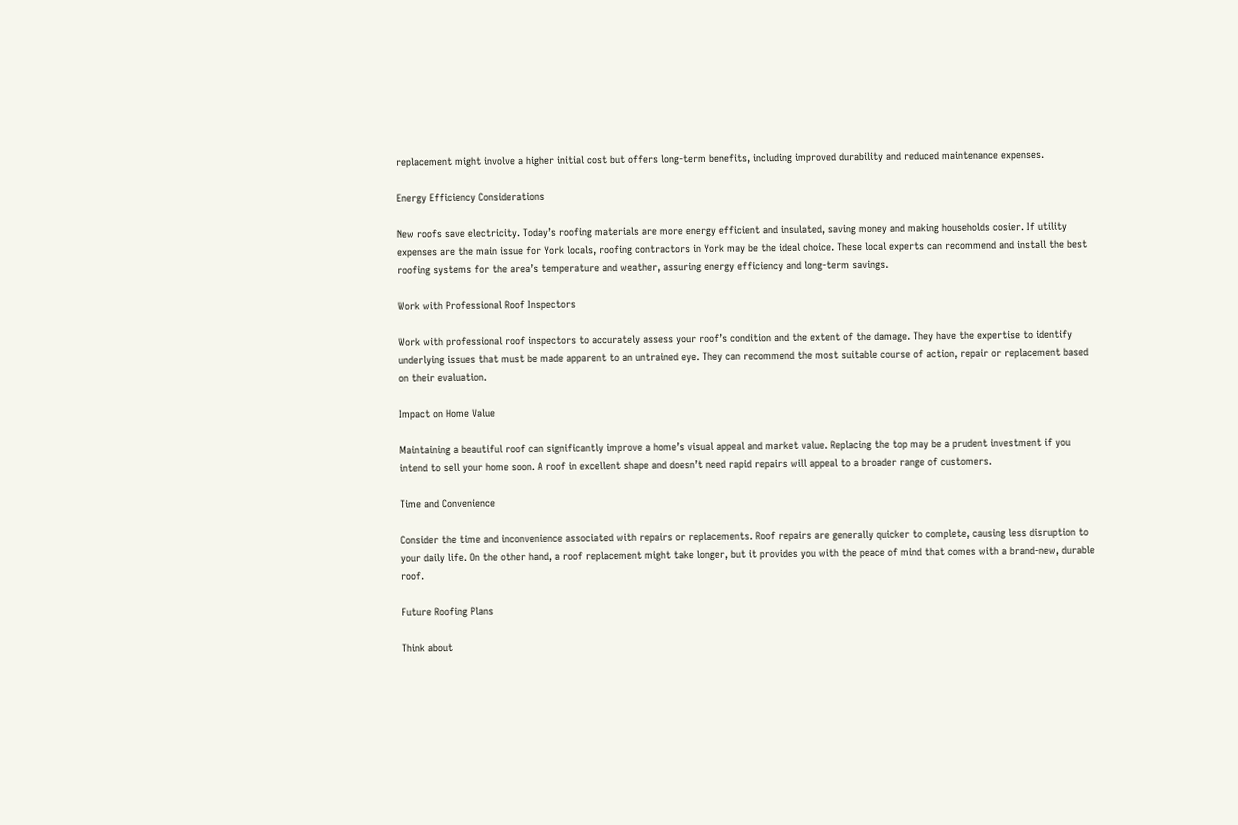replacement might involve a higher initial cost but offers long-term benefits, including improved durability and reduced maintenance expenses.

Energy Efficiency Considerations

New roofs save electricity. Today’s roofing materials are more energy efficient and insulated, saving money and making households cosier. If utility expenses are the main issue for York locals, roofing contractors in York may be the ideal choice. These local experts can recommend and install the best roofing systems for the area’s temperature and weather, assuring energy efficiency and long-term savings.

Work with Professional Roof Inspectors

Work with professional roof inspectors to accurately assess your roof’s condition and the extent of the damage. They have the expertise to identify underlying issues that must be made apparent to an untrained eye. They can recommend the most suitable course of action, repair or replacement based on their evaluation.

Impact on Home Value

Maintaining a beautiful roof can significantly improve a home’s visual appeal and market value. Replacing the top may be a prudent investment if you intend to sell your home soon. A roof in excellent shape and doesn’t need rapid repairs will appeal to a broader range of customers.

Time and Convenience

Consider the time and inconvenience associated with repairs or replacements. Roof repairs are generally quicker to complete, causing less disruption to your daily life. On the other hand, a roof replacement might take longer, but it provides you with the peace of mind that comes with a brand-new, durable roof.

Future Roofing Plans

Think about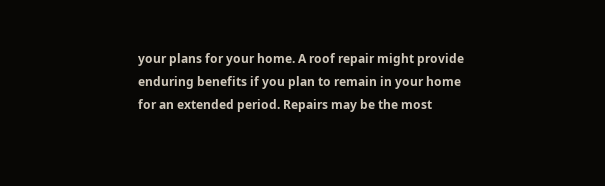your plans for your home. A roof repair might provide enduring benefits if you plan to remain in your home for an extended period. Repairs may be the most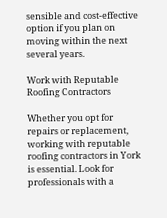sensible and cost-effective option if you plan on moving within the next several years.

Work with Reputable Roofing Contractors

Whether you opt for repairs or replacement, working with reputable roofing contractors in York is essential. Look for professionals with a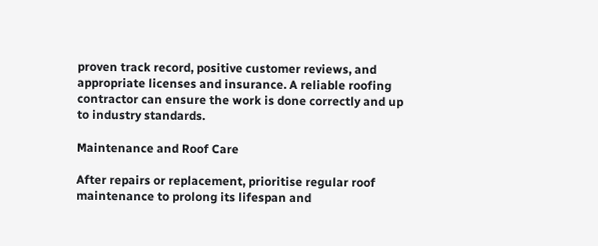proven track record, positive customer reviews, and appropriate licenses and insurance. A reliable roofing contractor can ensure the work is done correctly and up to industry standards.

Maintenance and Roof Care

After repairs or replacement, prioritise regular roof maintenance to prolong its lifespan and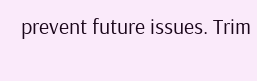prevent future issues. Trim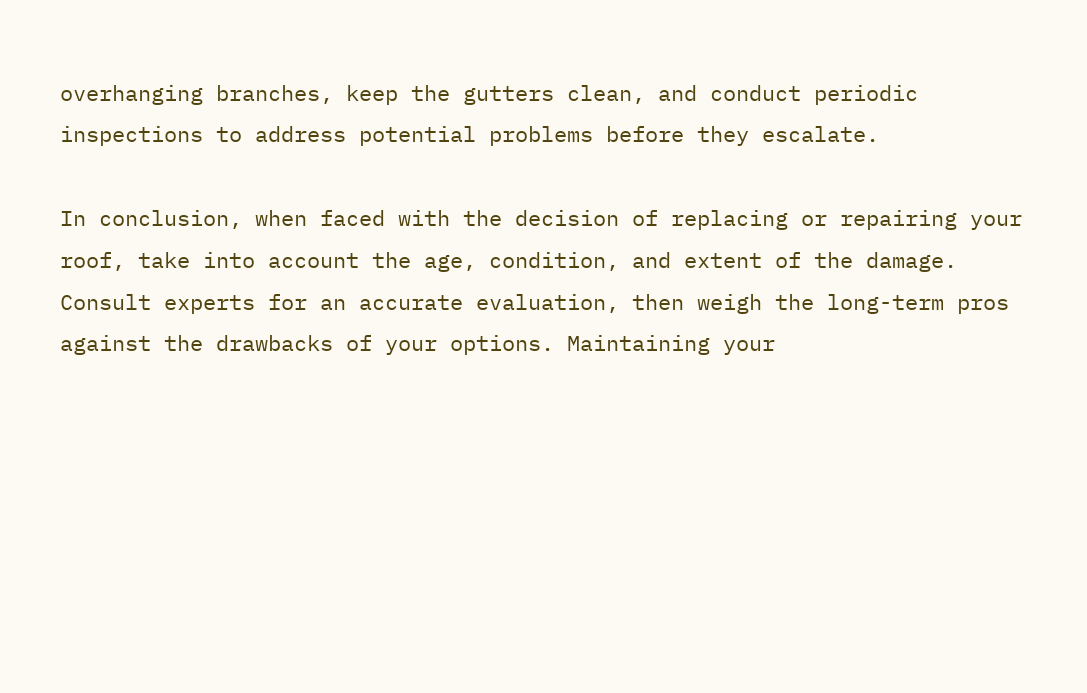overhanging branches, keep the gutters clean, and conduct periodic inspections to address potential problems before they escalate.

In conclusion, when faced with the decision of replacing or repairing your roof, take into account the age, condition, and extent of the damage. Consult experts for an accurate evaluation, then weigh the long-term pros against the drawbacks of your options. Maintaining your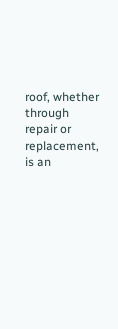roof, whether through repair or replacement, is an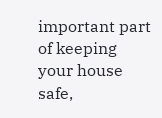important part of keeping your house safe,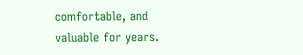comfortable, and valuable for years.